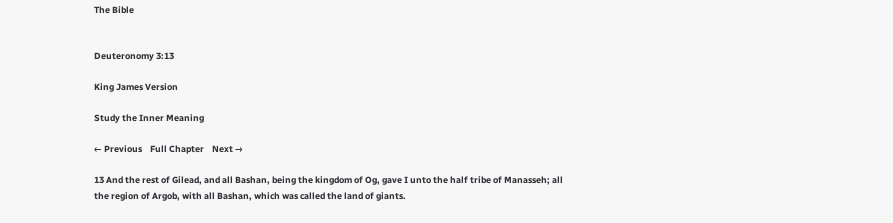The Bible


Deuteronomy 3:13

King James Version

Study the Inner Meaning

← Previous    Full Chapter    Next →

13 And the rest of Gilead, and all Bashan, being the kingdom of Og, gave I unto the half tribe of Manasseh; all the region of Argob, with all Bashan, which was called the land of giants.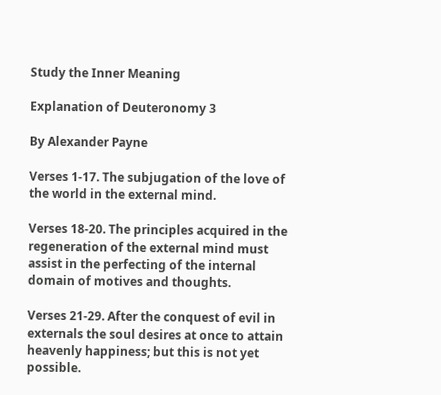Study the Inner Meaning

Explanation of Deuteronomy 3

By Alexander Payne

Verses 1-17. The subjugation of the love of the world in the external mind.

Verses 18-20. The principles acquired in the regeneration of the external mind must assist in the perfecting of the internal domain of motives and thoughts.

Verses 21-29. After the conquest of evil in externals the soul desires at once to attain heavenly happiness; but this is not yet possible.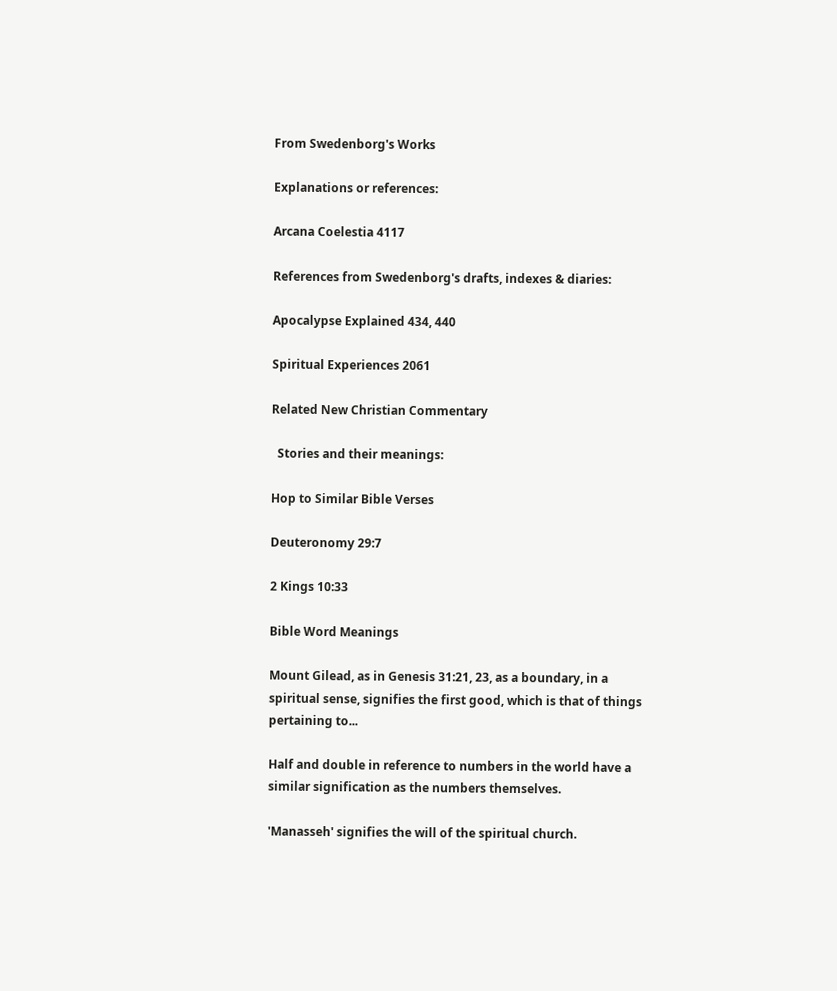From Swedenborg's Works

Explanations or references:

Arcana Coelestia 4117

References from Swedenborg's drafts, indexes & diaries:

Apocalypse Explained 434, 440

Spiritual Experiences 2061

Related New Christian Commentary

  Stories and their meanings:

Hop to Similar Bible Verses

Deuteronomy 29:7

2 Kings 10:33

Bible Word Meanings

Mount Gilead, as in Genesis 31:21, 23, as a boundary, in a spiritual sense, signifies the first good, which is that of things pertaining to...

Half and double in reference to numbers in the world have a similar signification as the numbers themselves.

'Manasseh' signifies the will of the spiritual church.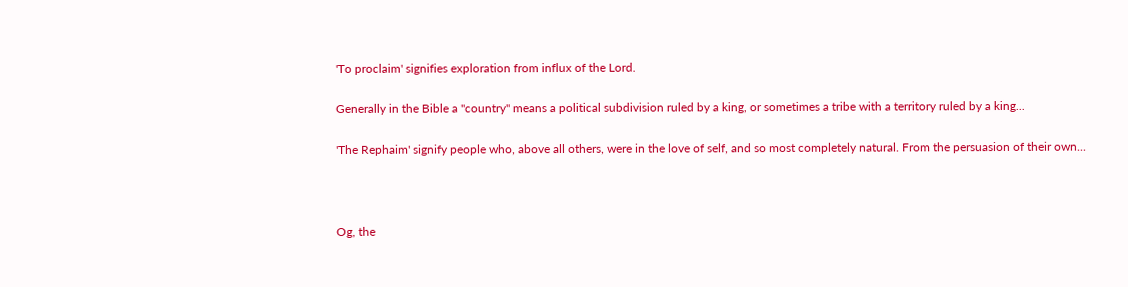'To proclaim' signifies exploration from influx of the Lord.

Generally in the Bible a "country" means a political subdivision ruled by a king, or sometimes a tribe with a territory ruled by a king...

'The Rephaim' signify people who, above all others, were in the love of self, and so most completely natural. From the persuasion of their own...



Og, the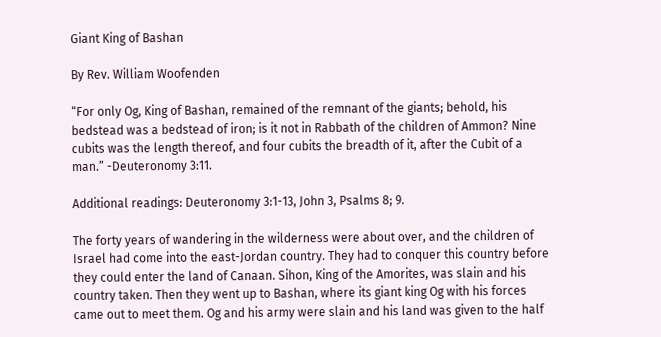Giant King of Bashan

By Rev. William Woofenden

“For only Og, King of Bashan, remained of the remnant of the giants; behold, his bedstead was a bedstead of iron; is it not in Rabbath of the children of Ammon? Nine cubits was the length thereof, and four cubits the breadth of it, after the Cubit of a man.” -Deuteronomy 3:11.

Additional readings: Deuteronomy 3:1-13, John 3, Psalms 8; 9.

The forty years of wandering in the wilderness were about over, and the children of Israel had come into the east-Jordan country. They had to conquer this country before they could enter the land of Canaan. Sihon, King of the Amorites, was slain and his country taken. Then they went up to Bashan, where its giant king Og with his forces came out to meet them. Og and his army were slain and his land was given to the half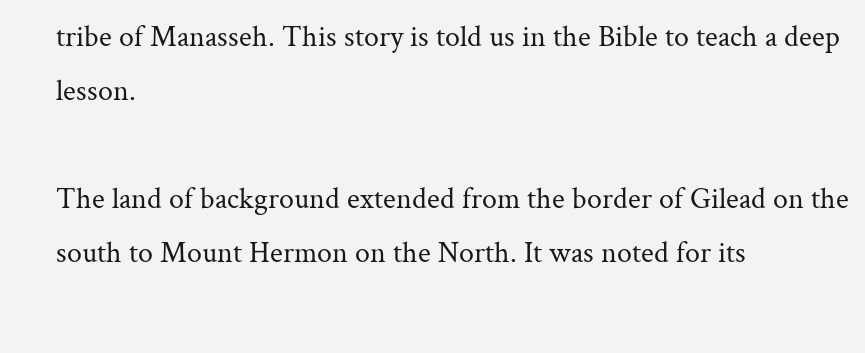tribe of Manasseh. This story is told us in the Bible to teach a deep lesson.

The land of background extended from the border of Gilead on the south to Mount Hermon on the North. It was noted for its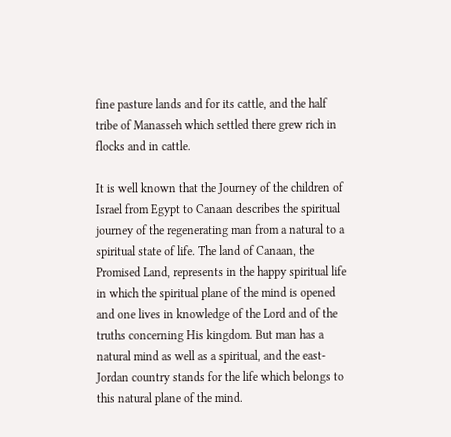fine pasture lands and for its cattle, and the half tribe of Manasseh which settled there grew rich in flocks and in cattle.

It is well known that the Journey of the children of Israel from Egypt to Canaan describes the spiritual journey of the regenerating man from a natural to a spiritual state of life. The land of Canaan, the Promised Land, represents in the happy spiritual life in which the spiritual plane of the mind is opened and one lives in knowledge of the Lord and of the truths concerning His kingdom. But man has a natural mind as well as a spiritual, and the east-Jordan country stands for the life which belongs to this natural plane of the mind.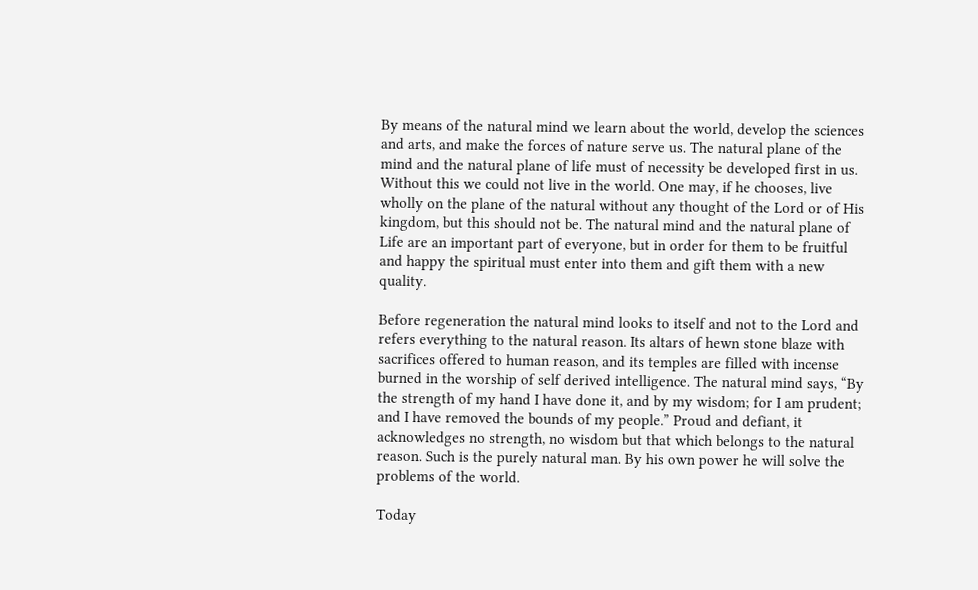By means of the natural mind we learn about the world, develop the sciences and arts, and make the forces of nature serve us. The natural plane of the mind and the natural plane of life must of necessity be developed first in us. Without this we could not live in the world. One may, if he chooses, live wholly on the plane of the natural without any thought of the Lord or of His kingdom, but this should not be. The natural mind and the natural plane of Life are an important part of everyone, but in order for them to be fruitful and happy the spiritual must enter into them and gift them with a new quality.

Before regeneration the natural mind looks to itself and not to the Lord and refers everything to the natural reason. Its altars of hewn stone blaze with sacrifices offered to human reason, and its temples are filled with incense burned in the worship of self derived intelligence. The natural mind says, “By the strength of my hand I have done it, and by my wisdom; for I am prudent; and I have removed the bounds of my people.” Proud and defiant, it acknowledges no strength, no wisdom but that which belongs to the natural reason. Such is the purely natural man. By his own power he will solve the problems of the world.

Today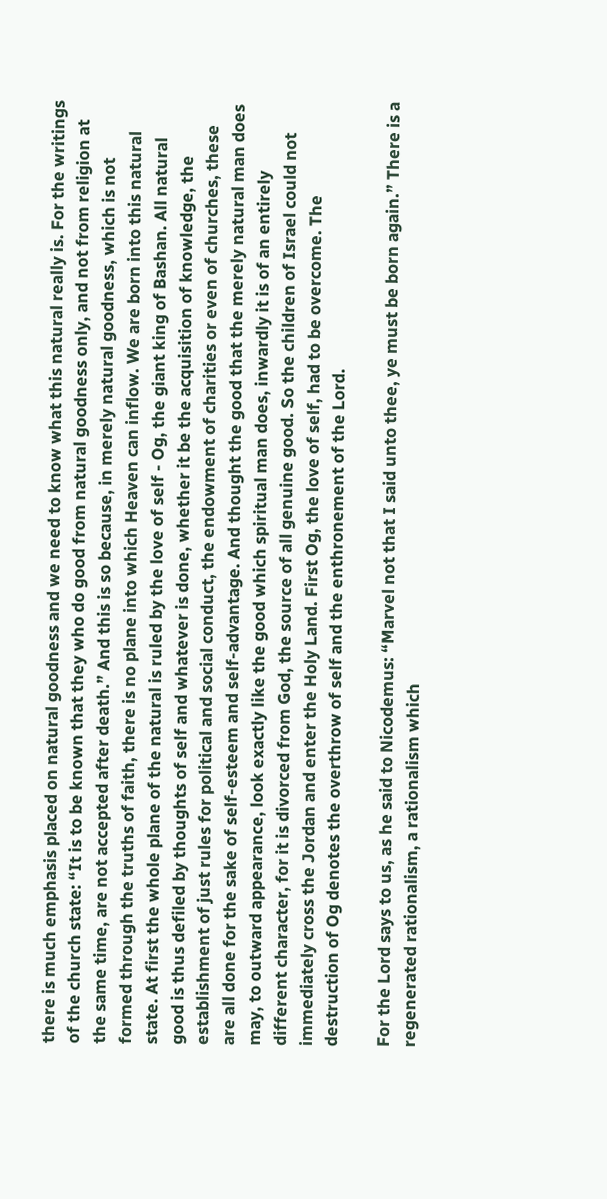there is much emphasis placed on natural goodness and we need to know what this natural really is. For the writings of the church state: “It is to be known that they who do good from natural goodness only, and not from religion at the same time, are not accepted after death.” And this is so because, in merely natural goodness, which is not formed through the truths of faith, there is no plane into which Heaven can inflow. We are born into this natural state. At first the whole plane of the natural is ruled by the love of self - Og, the giant king of Bashan. All natural good is thus defiled by thoughts of self and whatever is done, whether it be the acquisition of knowledge, the establishment of just rules for political and social conduct, the endowment of charities or even of churches, these are all done for the sake of self-esteem and self-advantage. And thought the good that the merely natural man does may, to outward appearance, look exactly like the good which spiritual man does, inwardly it is of an entirely different character, for it is divorced from God, the source of all genuine good. So the children of Israel could not immediately cross the Jordan and enter the Holy Land. First Og, the love of self, had to be overcome. The destruction of Og denotes the overthrow of self and the enthronement of the Lord.

For the Lord says to us, as he said to Nicodemus: “Marvel not that I said unto thee, ye must be born again.” There is a regenerated rationalism, a rationalism which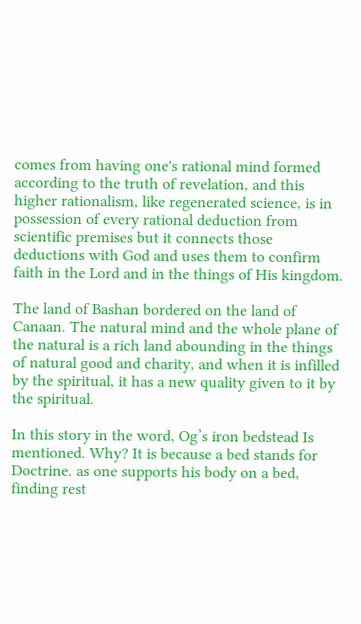comes from having one's rational mind formed according to the truth of revelation, and this higher rationalism, like regenerated science, is in possession of every rational deduction from scientific premises but it connects those deductions with God and uses them to confirm faith in the Lord and in the things of His kingdom.

The land of Bashan bordered on the land of Canaan. The natural mind and the whole plane of the natural is a rich land abounding in the things of natural good and charity, and when it is infilled by the spiritual, it has a new quality given to it by the spiritual.

In this story in the word, Og’s iron bedstead Is mentioned. Why? It is because a bed stands for Doctrine. as one supports his body on a bed, finding rest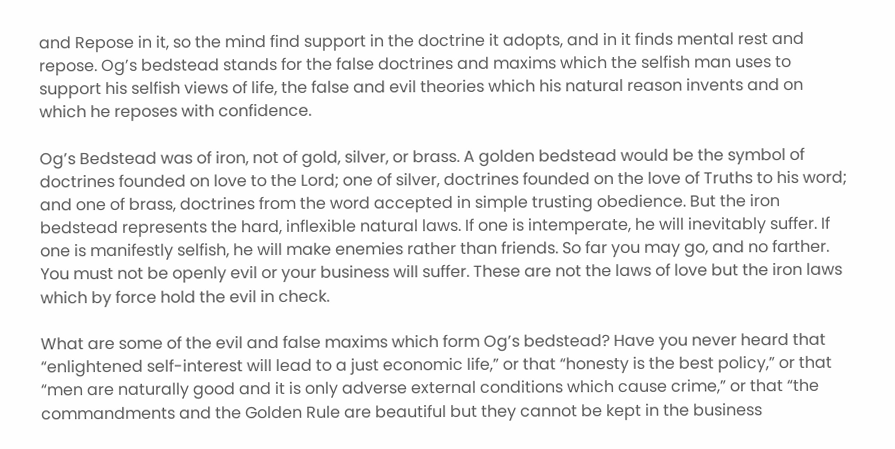and Repose in it, so the mind find support in the doctrine it adopts, and in it finds mental rest and repose. Og’s bedstead stands for the false doctrines and maxims which the selfish man uses to support his selfish views of life, the false and evil theories which his natural reason invents and on which he reposes with confidence.

Og’s Bedstead was of iron, not of gold, silver, or brass. A golden bedstead would be the symbol of doctrines founded on love to the Lord; one of silver, doctrines founded on the love of Truths to his word; and one of brass, doctrines from the word accepted in simple trusting obedience. But the iron bedstead represents the hard, inflexible natural laws. If one is intemperate, he will inevitably suffer. If one is manifestly selfish, he will make enemies rather than friends. So far you may go, and no farther. You must not be openly evil or your business will suffer. These are not the laws of love but the iron laws which by force hold the evil in check.

What are some of the evil and false maxims which form Og’s bedstead? Have you never heard that “enlightened self-interest will lead to a just economic life,” or that “honesty is the best policy,” or that “men are naturally good and it is only adverse external conditions which cause crime,” or that “the commandments and the Golden Rule are beautiful but they cannot be kept in the business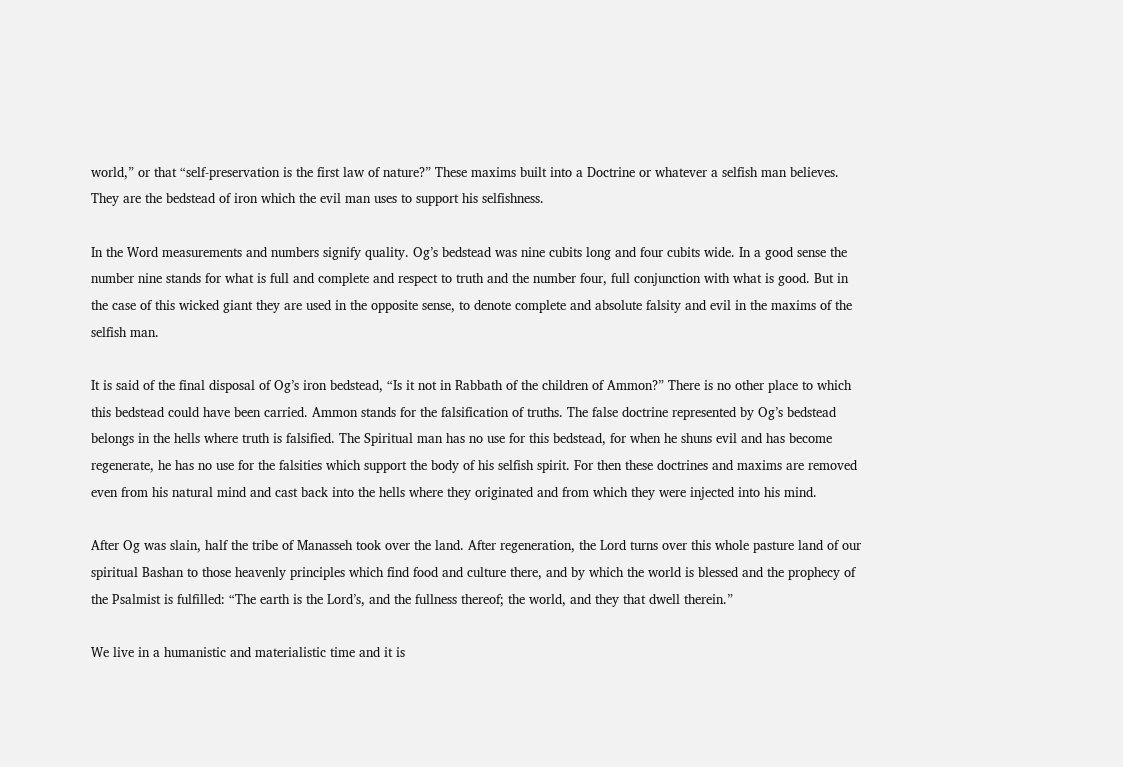world,” or that “self-preservation is the first law of nature?” These maxims built into a Doctrine or whatever a selfish man believes. They are the bedstead of iron which the evil man uses to support his selfishness.

In the Word measurements and numbers signify quality. Og’s bedstead was nine cubits long and four cubits wide. In a good sense the number nine stands for what is full and complete and respect to truth and the number four, full conjunction with what is good. But in the case of this wicked giant they are used in the opposite sense, to denote complete and absolute falsity and evil in the maxims of the selfish man.

It is said of the final disposal of Og’s iron bedstead, “Is it not in Rabbath of the children of Ammon?” There is no other place to which this bedstead could have been carried. Ammon stands for the falsification of truths. The false doctrine represented by Og’s bedstead belongs in the hells where truth is falsified. The Spiritual man has no use for this bedstead, for when he shuns evil and has become regenerate, he has no use for the falsities which support the body of his selfish spirit. For then these doctrines and maxims are removed even from his natural mind and cast back into the hells where they originated and from which they were injected into his mind.

After Og was slain, half the tribe of Manasseh took over the land. After regeneration, the Lord turns over this whole pasture land of our spiritual Bashan to those heavenly principles which find food and culture there, and by which the world is blessed and the prophecy of the Psalmist is fulfilled: “The earth is the Lord’s, and the fullness thereof; the world, and they that dwell therein.”

We live in a humanistic and materialistic time and it is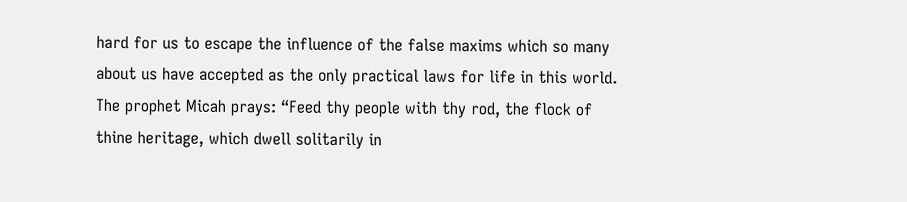hard for us to escape the influence of the false maxims which so many about us have accepted as the only practical laws for life in this world. The prophet Micah prays: “Feed thy people with thy rod, the flock of thine heritage, which dwell solitarily in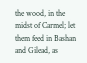the wood, in the midst of Carmel; let them feed in Bashan and Gilead, as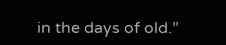in the days of old.”